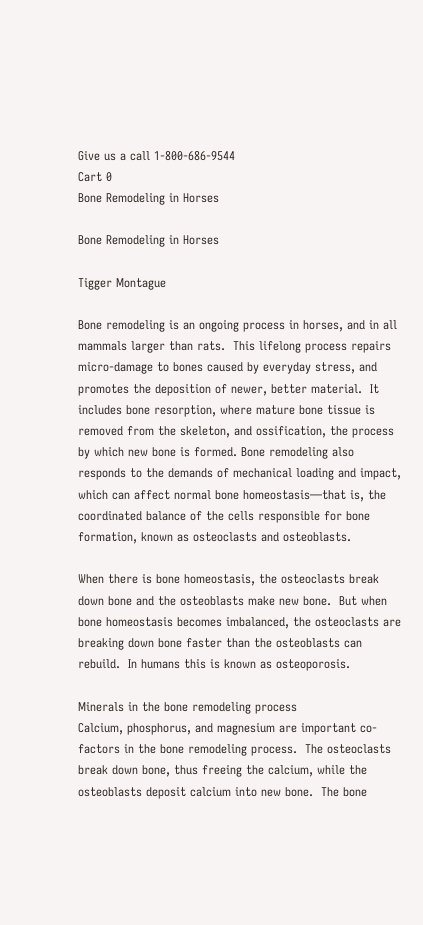Give us a call 1-800-686-9544
Cart 0
Bone Remodeling in Horses

Bone Remodeling in Horses

Tigger Montague

Bone remodeling is an ongoing process in horses, and in all mammals larger than rats.  This lifelong process repairs micro-damage to bones caused by everyday stress, and promotes the deposition of newer, better material.  It includes bone resorption, where mature bone tissue is removed from the skeleton, and ossification, the process by which new bone is formed. Bone remodeling also responds to the demands of mechanical loading and impact, which can affect normal bone homeostasis—that is, the coordinated balance of the cells responsible for bone formation, known as osteoclasts and osteoblasts.

When there is bone homeostasis, the osteoclasts break down bone and the osteoblasts make new bone.  But when bone homeostasis becomes imbalanced, the osteoclasts are breaking down bone faster than the osteoblasts can rebuild.  In humans this is known as osteoporosis.

Minerals in the bone remodeling process
Calcium, phosphorus, and magnesium are important co-factors in the bone remodeling process.  The osteoclasts break down bone, thus freeing the calcium, while the osteoblasts deposit calcium into new bone.  The bone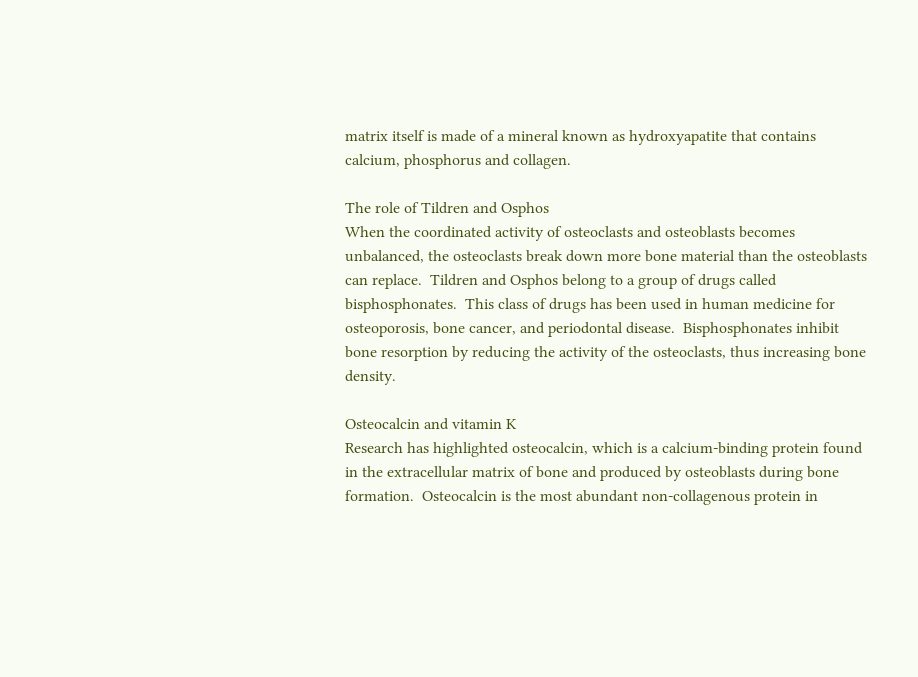matrix itself is made of a mineral known as hydroxyapatite that contains calcium, phosphorus and collagen.

The role of Tildren and Osphos
When the coordinated activity of osteoclasts and osteoblasts becomes unbalanced, the osteoclasts break down more bone material than the osteoblasts can replace.  Tildren and Osphos belong to a group of drugs called bisphosphonates.  This class of drugs has been used in human medicine for osteoporosis, bone cancer, and periodontal disease.  Bisphosphonates inhibit bone resorption by reducing the activity of the osteoclasts, thus increasing bone density.

Osteocalcin and vitamin K
Research has highlighted osteocalcin, which is a calcium-binding protein found in the extracellular matrix of bone and produced by osteoblasts during bone formation.  Osteocalcin is the most abundant non-collagenous protein in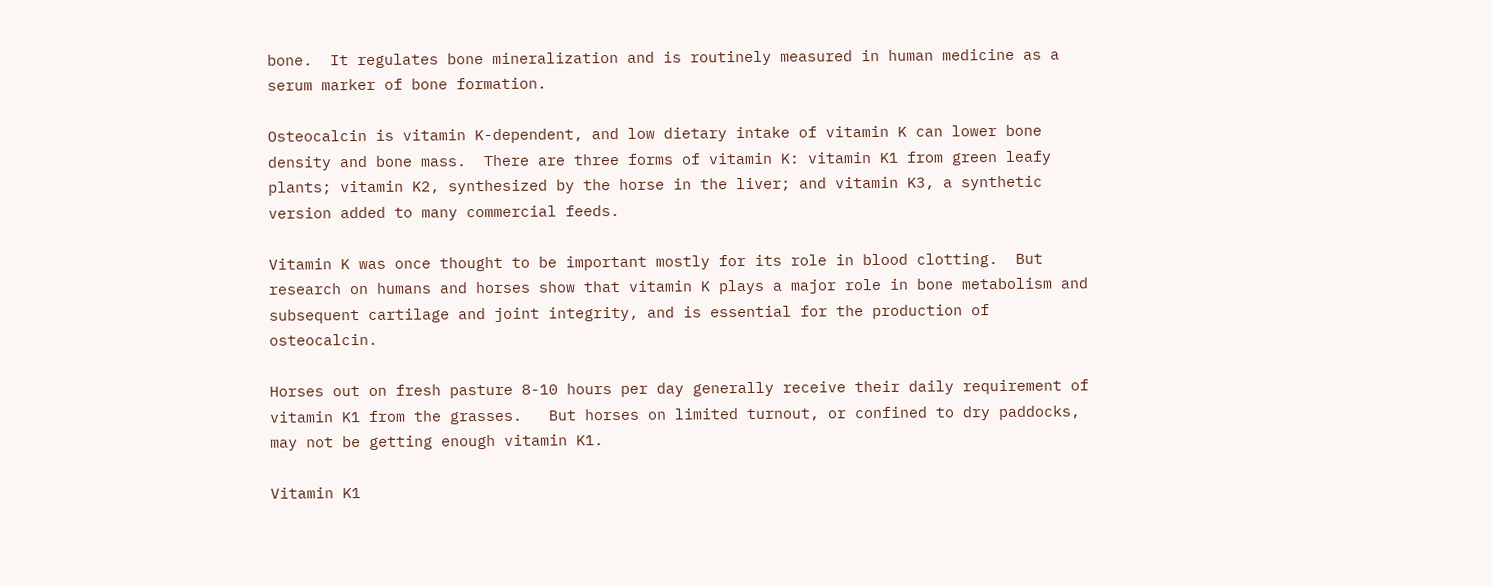bone.  It regulates bone mineralization and is routinely measured in human medicine as a serum marker of bone formation.

Osteocalcin is vitamin K-dependent, and low dietary intake of vitamin K can lower bone density and bone mass.  There are three forms of vitamin K: vitamin K1 from green leafy plants; vitamin K2, synthesized by the horse in the liver; and vitamin K3, a synthetic version added to many commercial feeds.

Vitamin K was once thought to be important mostly for its role in blood clotting.  But research on humans and horses show that vitamin K plays a major role in bone metabolism and subsequent cartilage and joint integrity, and is essential for the production of osteocalcin.

Horses out on fresh pasture 8-10 hours per day generally receive their daily requirement of vitamin K1 from the grasses.   But horses on limited turnout, or confined to dry paddocks, may not be getting enough vitamin K1.

Vitamin K1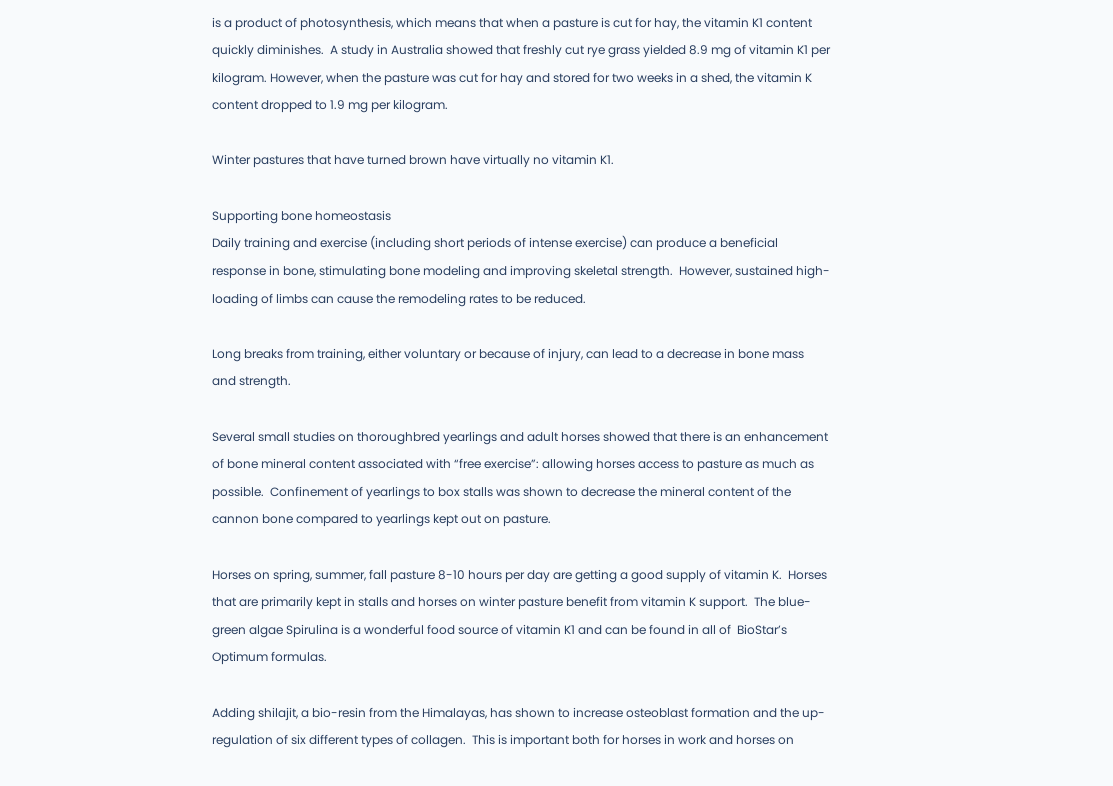is a product of photosynthesis, which means that when a pasture is cut for hay, the vitamin K1 content quickly diminishes.  A study in Australia showed that freshly cut rye grass yielded 8.9 mg of vitamin K1 per kilogram. However, when the pasture was cut for hay and stored for two weeks in a shed, the vitamin K content dropped to 1.9 mg per kilogram.

Winter pastures that have turned brown have virtually no vitamin K1.

Supporting bone homeostasis
Daily training and exercise (including short periods of intense exercise) can produce a beneficial response in bone, stimulating bone modeling and improving skeletal strength.  However, sustained high-loading of limbs can cause the remodeling rates to be reduced.

Long breaks from training, either voluntary or because of injury, can lead to a decrease in bone mass and strength.

Several small studies on thoroughbred yearlings and adult horses showed that there is an enhancement of bone mineral content associated with “free exercise”: allowing horses access to pasture as much as possible.  Confinement of yearlings to box stalls was shown to decrease the mineral content of the cannon bone compared to yearlings kept out on pasture.

Horses on spring, summer, fall pasture 8-10 hours per day are getting a good supply of vitamin K.  Horses that are primarily kept in stalls and horses on winter pasture benefit from vitamin K support.  The blue-green algae Spirulina is a wonderful food source of vitamin K1 and can be found in all of  BioStar’s Optimum formulas.

Adding shilajit, a bio-resin from the Himalayas, has shown to increase osteoblast formation and the up-regulation of six different types of collagen.  This is important both for horses in work and horses on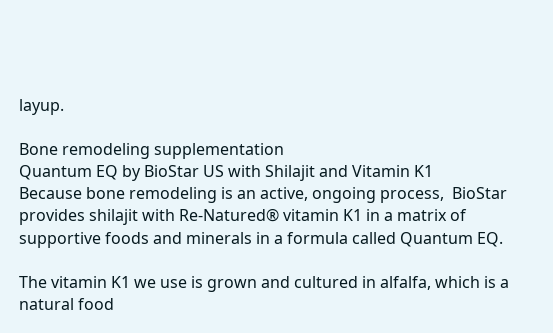layup.

Bone remodeling supplementation
Quantum EQ by BioStar US with Shilajit and Vitamin K1
Because bone remodeling is an active, ongoing process,  BioStar provides shilajit with Re-Natured® vitamin K1 in a matrix of supportive foods and minerals in a formula called Quantum EQ.

The vitamin K1 we use is grown and cultured in alfalfa, which is a natural food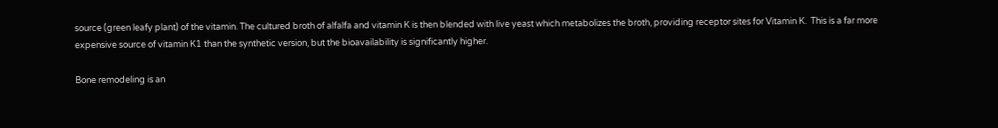source (green leafy plant) of the vitamin. The cultured broth of alfalfa and vitamin K is then blended with live yeast which metabolizes the broth, providing receptor sites for Vitamin K.  This is a far more expensive source of vitamin K1 than the synthetic version, but the bioavailability is significantly higher.

Bone remodeling is an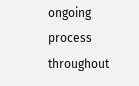ongoing process throughout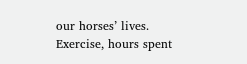our horses’ lives.  Exercise, hours spent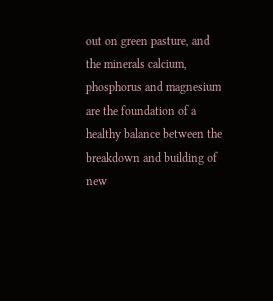out on green pasture, and the minerals calcium, phosphorus and magnesium are the foundation of a healthy balance between the breakdown and building of new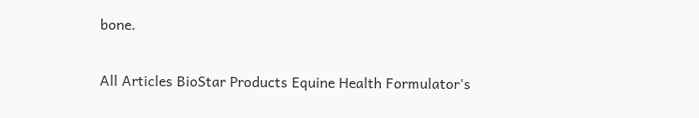bone.


All Articles BioStar Products Equine Health Formulator's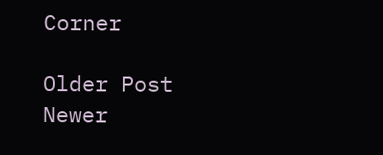Corner

Older Post Newer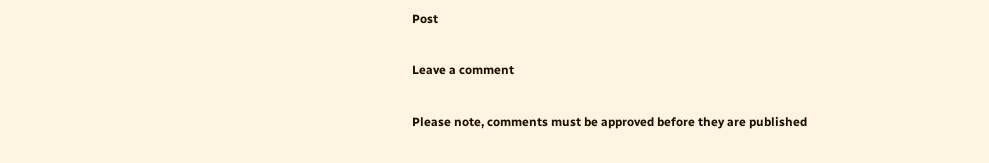Post

Leave a comment

Please note, comments must be approved before they are published